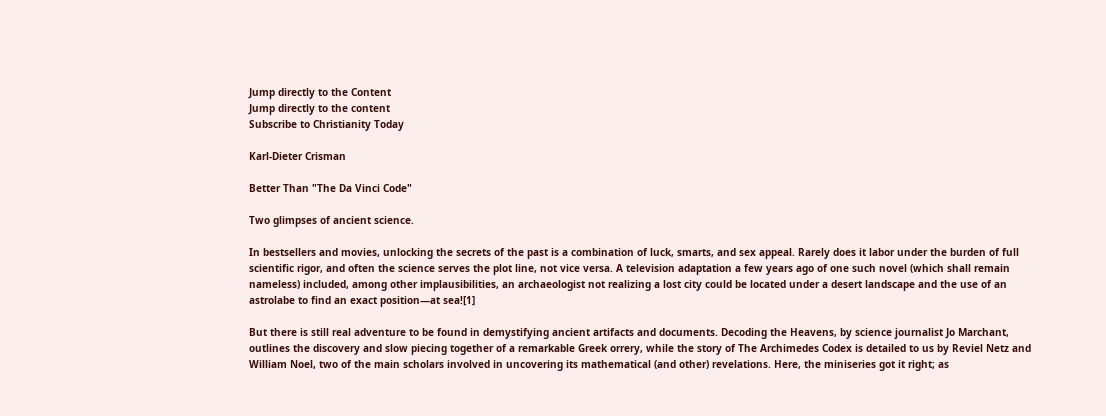Jump directly to the Content
Jump directly to the content
Subscribe to Christianity Today

Karl-Dieter Crisman

Better Than "The Da Vinci Code"

Two glimpses of ancient science.

In bestsellers and movies, unlocking the secrets of the past is a combination of luck, smarts, and sex appeal. Rarely does it labor under the burden of full scientific rigor, and often the science serves the plot line, not vice versa. A television adaptation a few years ago of one such novel (which shall remain nameless) included, among other implausibilities, an archaeologist not realizing a lost city could be located under a desert landscape and the use of an astrolabe to find an exact position—at sea![1]

But there is still real adventure to be found in demystifying ancient artifacts and documents. Decoding the Heavens, by science journalist Jo Marchant, outlines the discovery and slow piecing together of a remarkable Greek orrery, while the story of The Archimedes Codex is detailed to us by Reviel Netz and William Noel, two of the main scholars involved in uncovering its mathematical (and other) revelations. Here, the miniseries got it right; as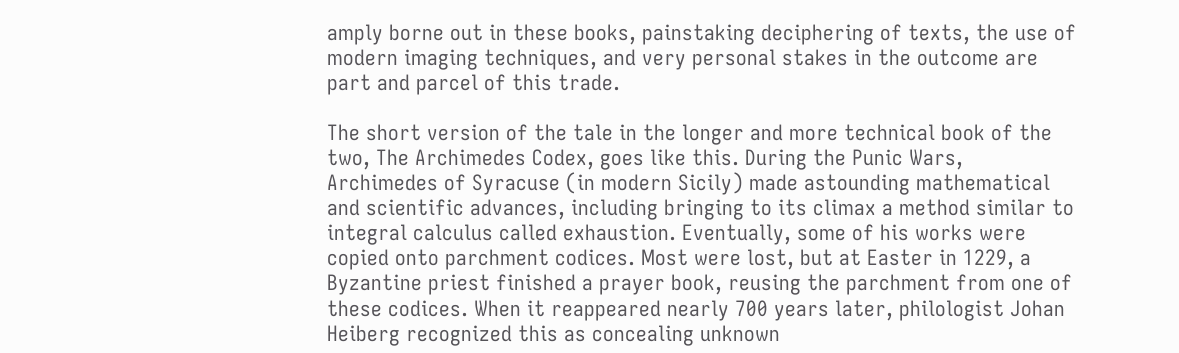amply borne out in these books, painstaking deciphering of texts, the use of modern imaging techniques, and very personal stakes in the outcome are part and parcel of this trade.

The short version of the tale in the longer and more technical book of the two, The Archimedes Codex, goes like this. During the Punic Wars, Archimedes of Syracuse (in modern Sicily) made astounding mathematical and scientific advances, including bringing to its climax a method similar to integral calculus called exhaustion. Eventually, some of his works were copied onto parchment codices. Most were lost, but at Easter in 1229, a Byzantine priest finished a prayer book, reusing the parchment from one of these codices. When it reappeared nearly 700 years later, philologist Johan Heiberg recognized this as concealing unknown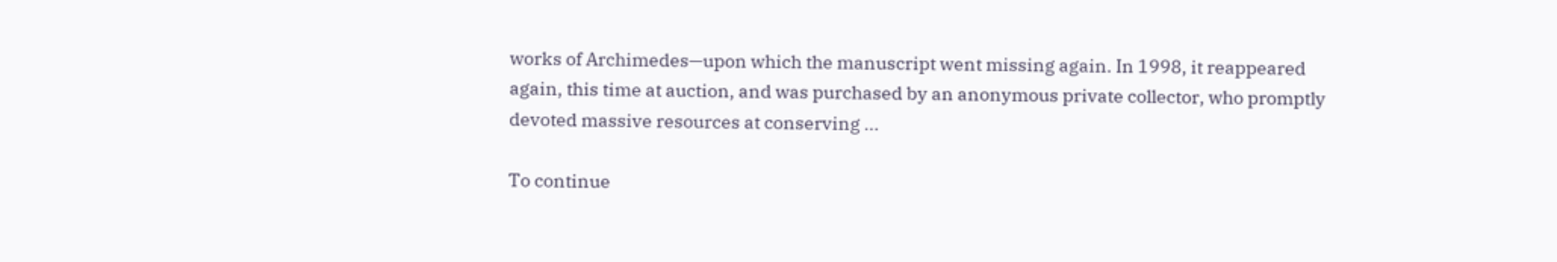works of Archimedes—upon which the manuscript went missing again. In 1998, it reappeared again, this time at auction, and was purchased by an anonymous private collector, who promptly devoted massive resources at conserving ...

To continue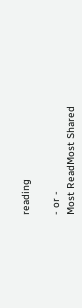reading

- or -
Most ReadMost Shared